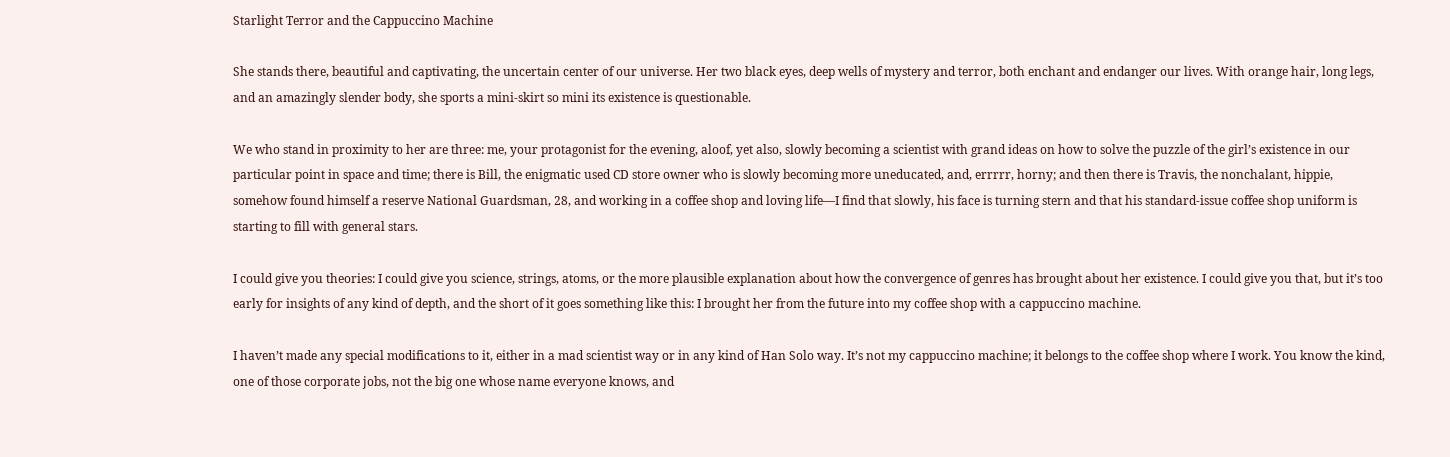Starlight Terror and the Cappuccino Machine

She stands there, beautiful and captivating, the uncertain center of our universe. Her two black eyes, deep wells of mystery and terror, both enchant and endanger our lives. With orange hair, long legs, and an amazingly slender body, she sports a mini-skirt so mini its existence is questionable.

We who stand in proximity to her are three: me, your protagonist for the evening, aloof, yet also, slowly becoming a scientist with grand ideas on how to solve the puzzle of the girl’s existence in our particular point in space and time; there is Bill, the enigmatic used CD store owner who is slowly becoming more uneducated, and, errrrr, horny; and then there is Travis, the nonchalant, hippie, somehow found himself a reserve National Guardsman, 28, and working in a coffee shop and loving life—I find that slowly, his face is turning stern and that his standard-issue coffee shop uniform is starting to fill with general stars.

I could give you theories: I could give you science, strings, atoms, or the more plausible explanation about how the convergence of genres has brought about her existence. I could give you that, but it’s too early for insights of any kind of depth, and the short of it goes something like this: I brought her from the future into my coffee shop with a cappuccino machine.

I haven’t made any special modifications to it, either in a mad scientist way or in any kind of Han Solo way. It’s not my cappuccino machine; it belongs to the coffee shop where I work. You know the kind, one of those corporate jobs, not the big one whose name everyone knows, and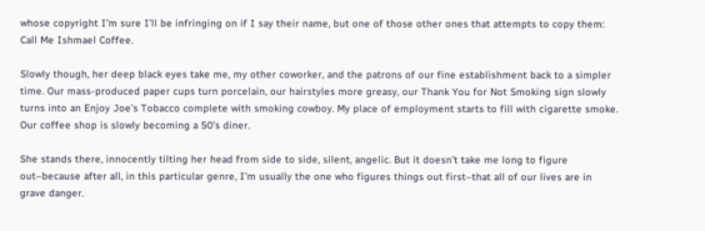whose copyright I’m sure I’ll be infringing on if I say their name, but one of those other ones that attempts to copy them: Call Me Ishmael Coffee.

Slowly though, her deep black eyes take me, my other coworker, and the patrons of our fine establishment back to a simpler time. Our mass-produced paper cups turn porcelain, our hairstyles more greasy, our Thank You for Not Smoking sign slowly turns into an Enjoy Joe’s Tobacco complete with smoking cowboy. My place of employment starts to fill with cigarette smoke. Our coffee shop is slowly becoming a 50’s diner.

She stands there, innocently tilting her head from side to side, silent, angelic. But it doesn’t take me long to figure out–because after all, in this particular genre, I’m usually the one who figures things out first–that all of our lives are in grave danger.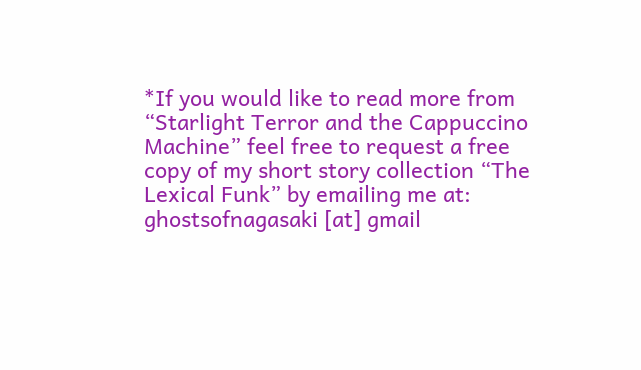*If you would like to read more from “Starlight Terror and the Cappuccino Machine” feel free to request a free copy of my short story collection “The Lexical Funk” by emailing me at: ghostsofnagasaki [at] gmail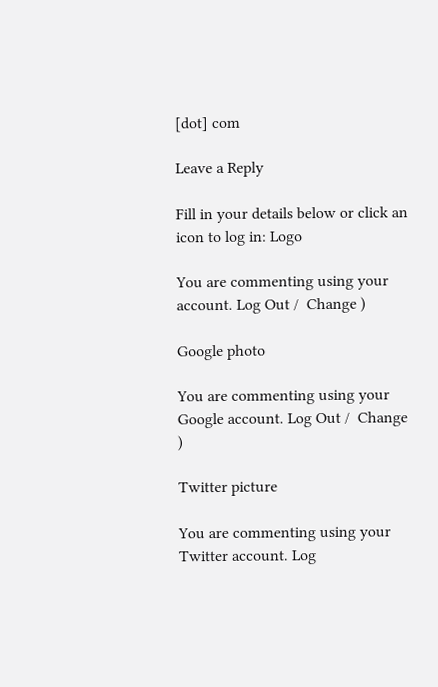[dot] com

Leave a Reply

Fill in your details below or click an icon to log in: Logo

You are commenting using your account. Log Out /  Change )

Google photo

You are commenting using your Google account. Log Out /  Change )

Twitter picture

You are commenting using your Twitter account. Log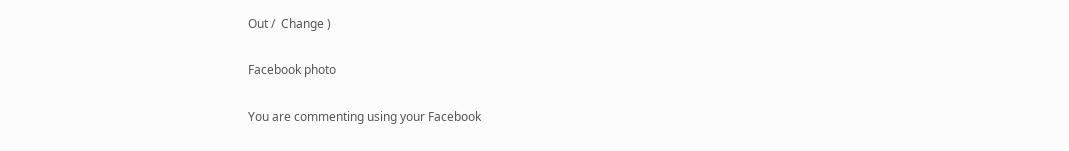Out /  Change )

Facebook photo

You are commenting using your Facebook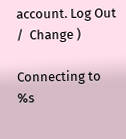account. Log Out /  Change )

Connecting to %s